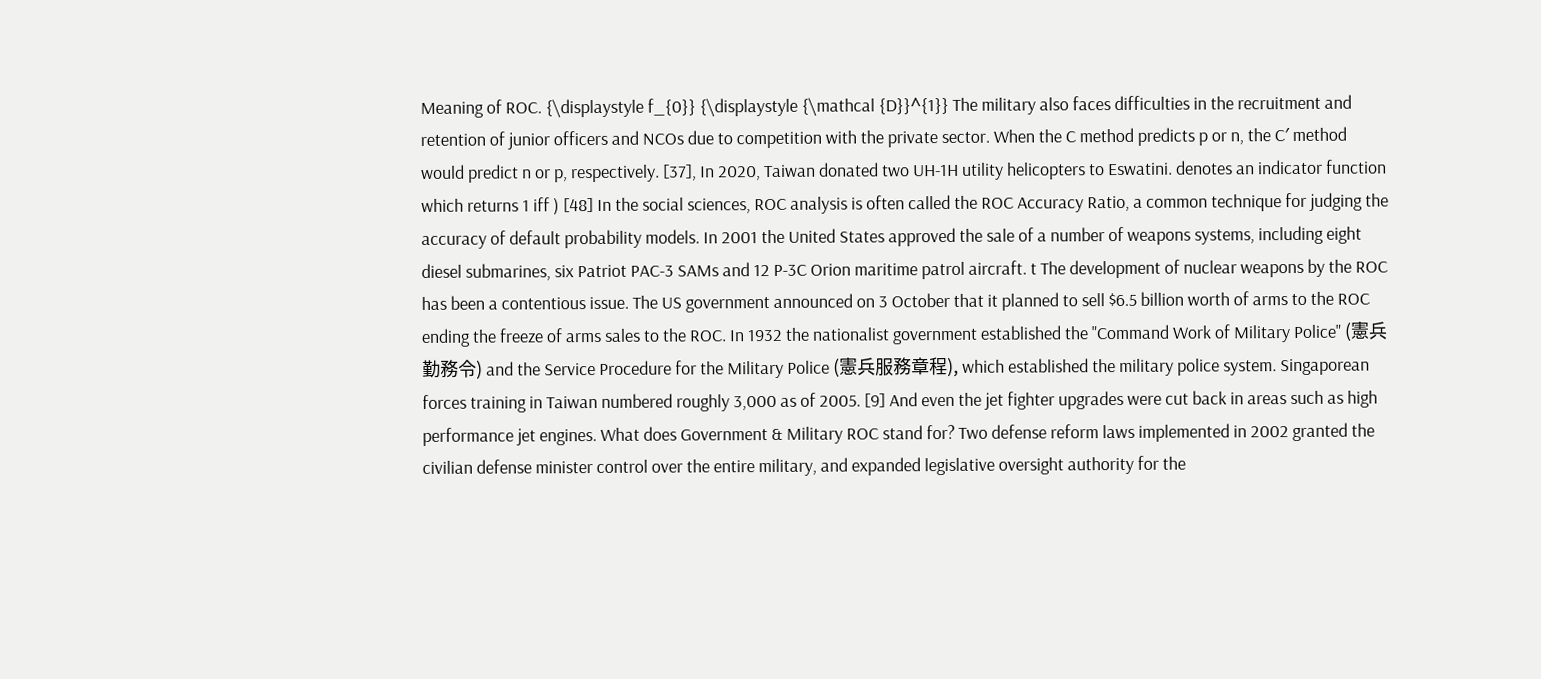Meaning of ROC. {\displaystyle f_{0}} {\displaystyle {\mathcal {D}}^{1}} The military also faces difficulties in the recruitment and retention of junior officers and NCOs due to competition with the private sector. When the C method predicts p or n, the C′ method would predict n or p, respectively. [37], In 2020, Taiwan donated two UH-1H utility helicopters to Eswatini. denotes an indicator function which returns 1 iff ) [48] In the social sciences, ROC analysis is often called the ROC Accuracy Ratio, a common technique for judging the accuracy of default probability models. In 2001 the United States approved the sale of a number of weapons systems, including eight diesel submarines, six Patriot PAC-3 SAMs and 12 P-3C Orion maritime patrol aircraft. t The development of nuclear weapons by the ROC has been a contentious issue. The US government announced on 3 October that it planned to sell $6.5 billion worth of arms to the ROC ending the freeze of arms sales to the ROC. In 1932 the nationalist government established the "Command Work of Military Police" (憲兵勤務令) and the Service Procedure for the Military Police (憲兵服務章程), which established the military police system. Singaporean forces training in Taiwan numbered roughly 3,000 as of 2005. [9] And even the jet fighter upgrades were cut back in areas such as high performance jet engines. What does Government & Military ROC stand for? Two defense reform laws implemented in 2002 granted the civilian defense minister control over the entire military, and expanded legislative oversight authority for the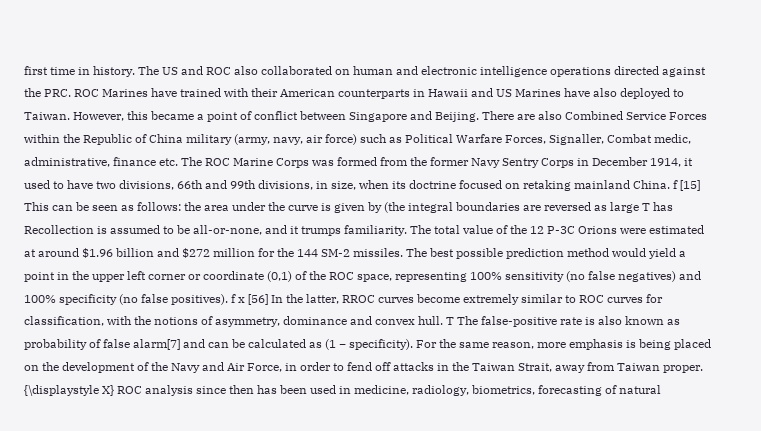first time in history. The US and ROC also collaborated on human and electronic intelligence operations directed against the PRC. ROC Marines have trained with their American counterparts in Hawaii and US Marines have also deployed to Taiwan. However, this became a point of conflict between Singapore and Beijing. There are also Combined Service Forces within the Republic of China military (army, navy, air force) such as Political Warfare Forces, Signaller, Combat medic, administrative, finance etc. The ROC Marine Corps was formed from the former Navy Sentry Corps in December 1914, it used to have two divisions, 66th and 99th divisions, in size, when its doctrine focused on retaking mainland China. f [15] This can be seen as follows: the area under the curve is given by (the integral boundaries are reversed as large T has Recollection is assumed to be all-or-none, and it trumps familiarity. The total value of the 12 P-3C Orions were estimated at around $1.96 billion and $272 million for the 144 SM-2 missiles. The best possible prediction method would yield a point in the upper left corner or coordinate (0,1) of the ROC space, representing 100% sensitivity (no false negatives) and 100% specificity (no false positives). f x [56] In the latter, RROC curves become extremely similar to ROC curves for classification, with the notions of asymmetry, dominance and convex hull. T The false-positive rate is also known as probability of false alarm[7] and can be calculated as (1 − specificity). For the same reason, more emphasis is being placed on the development of the Navy and Air Force, in order to fend off attacks in the Taiwan Strait, away from Taiwan proper. {\displaystyle X} ROC analysis since then has been used in medicine, radiology, biometrics, forecasting of natural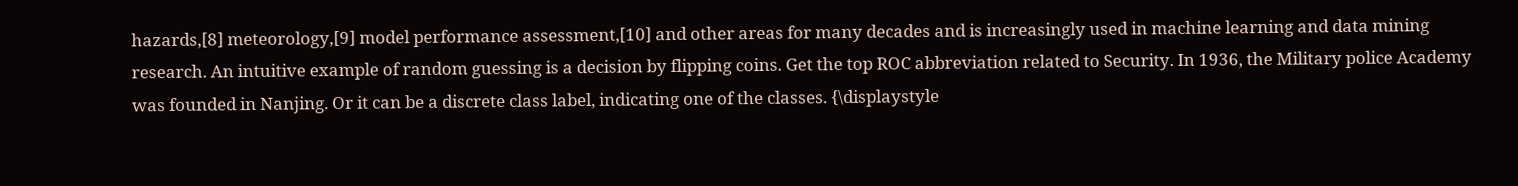hazards,[8] meteorology,[9] model performance assessment,[10] and other areas for many decades and is increasingly used in machine learning and data mining research. An intuitive example of random guessing is a decision by flipping coins. Get the top ROC abbreviation related to Security. In 1936, the Military police Academy was founded in Nanjing. Or it can be a discrete class label, indicating one of the classes. {\displaystyle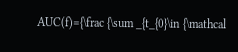AUC(f)={\frac {\sum _{t_{0}\in {\mathcal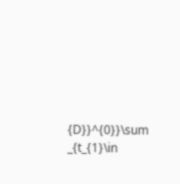{D}}^{0}}\sum _{t_{1}\in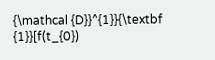{\mathcal {D}}^{1}}{\textbf {1}}[f(t_{0})